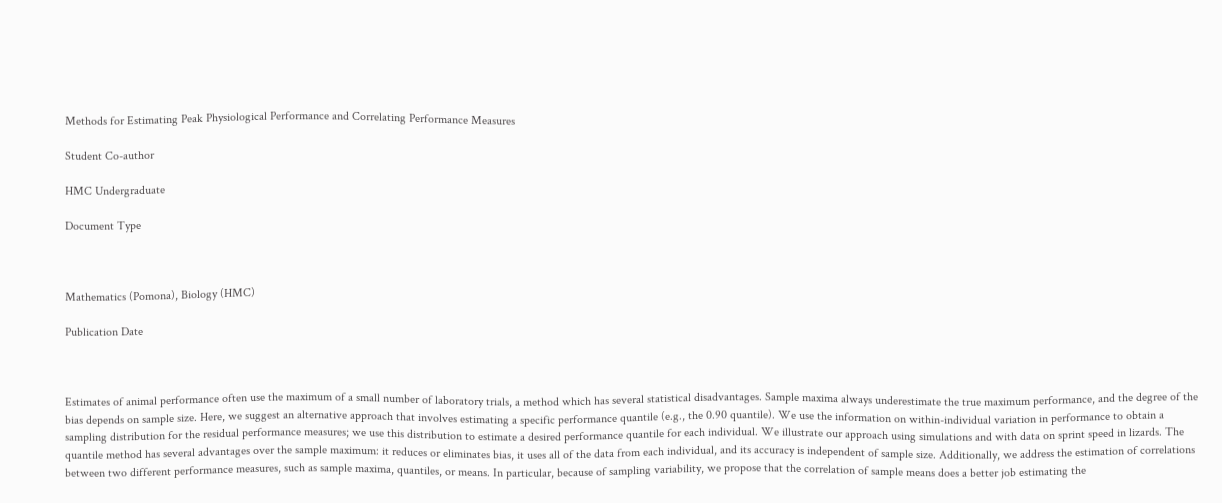Methods for Estimating Peak Physiological Performance and Correlating Performance Measures

Student Co-author

HMC Undergraduate

Document Type



Mathematics (Pomona), Biology (HMC)

Publication Date



Estimates of animal performance often use the maximum of a small number of laboratory trials, a method which has several statistical disadvantages. Sample maxima always underestimate the true maximum performance, and the degree of the bias depends on sample size. Here, we suggest an alternative approach that involves estimating a specific performance quantile (e.g., the 0.90 quantile). We use the information on within-individual variation in performance to obtain a sampling distribution for the residual performance measures; we use this distribution to estimate a desired performance quantile for each individual. We illustrate our approach using simulations and with data on sprint speed in lizards. The quantile method has several advantages over the sample maximum: it reduces or eliminates bias, it uses all of the data from each individual, and its accuracy is independent of sample size. Additionally, we address the estimation of correlations between two different performance measures, such as sample maxima, quantiles, or means. In particular, because of sampling variability, we propose that the correlation of sample means does a better job estimating the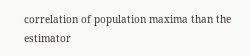correlation of population maxima than the estimator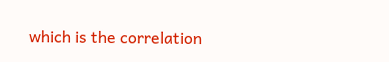which is the correlation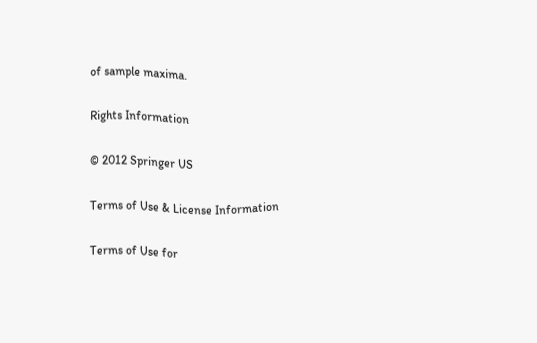of sample maxima.

Rights Information

© 2012 Springer US

Terms of Use & License Information

Terms of Use for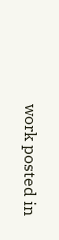work posted in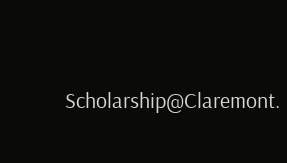Scholarship@Claremont.